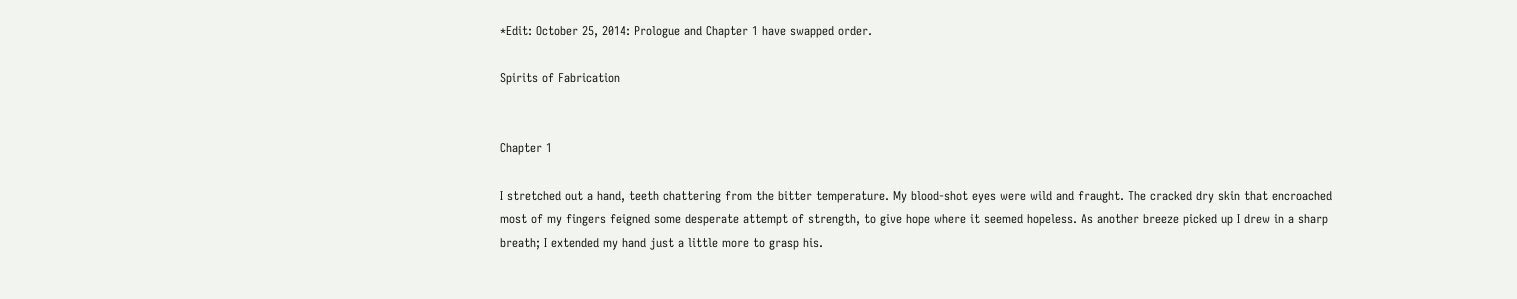*Edit: October 25, 2014: Prologue and Chapter 1 have swapped order.

Spirits of Fabrication


Chapter 1

I stretched out a hand, teeth chattering from the bitter temperature. My blood-shot eyes were wild and fraught. The cracked dry skin that encroached most of my fingers feigned some desperate attempt of strength, to give hope where it seemed hopeless. As another breeze picked up I drew in a sharp breath; I extended my hand just a little more to grasp his.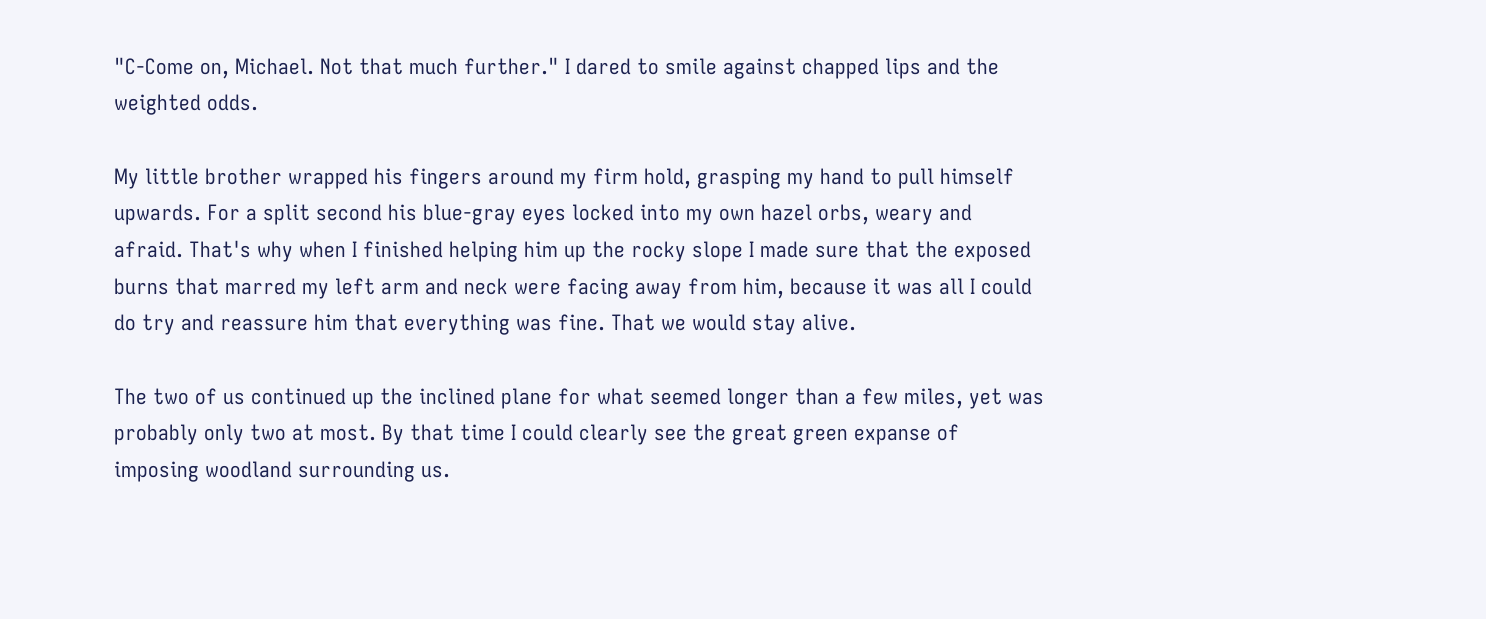"C-Come on, Michael. Not that much further." I dared to smile against chapped lips and the weighted odds.

My little brother wrapped his fingers around my firm hold, grasping my hand to pull himself upwards. For a split second his blue-gray eyes locked into my own hazel orbs, weary and afraid. That's why when I finished helping him up the rocky slope I made sure that the exposed burns that marred my left arm and neck were facing away from him, because it was all I could do try and reassure him that everything was fine. That we would stay alive.

The two of us continued up the inclined plane for what seemed longer than a few miles, yet was probably only two at most. By that time I could clearly see the great green expanse of imposing woodland surrounding us.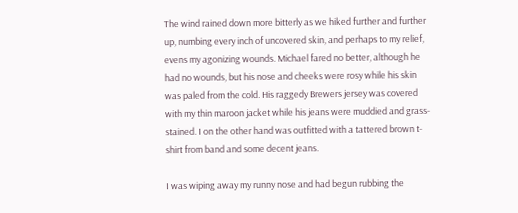The wind rained down more bitterly as we hiked further and further up, numbing every inch of uncovered skin, and perhaps to my relief, evens my agonizing wounds. Michael fared no better, although he had no wounds, but his nose and cheeks were rosy while his skin was paled from the cold. His raggedy Brewers jersey was covered with my thin maroon jacket while his jeans were muddied and grass-stained. I on the other hand was outfitted with a tattered brown t-shirt from band and some decent jeans.

I was wiping away my runny nose and had begun rubbing the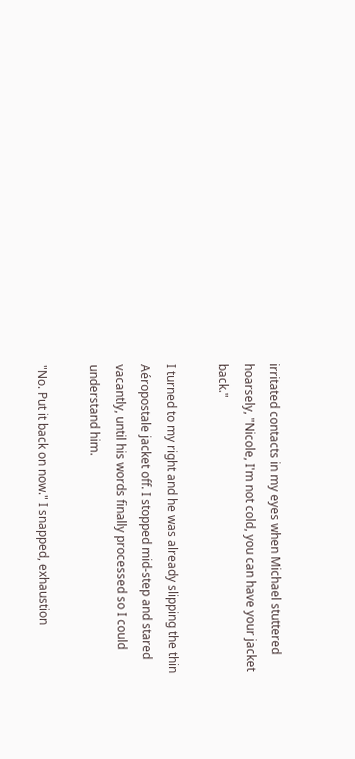irritated contacts in my eyes when Michael stuttered hoarsely, "Nicole, I'm not cold, you can have your jacket back."

I turned to my right and he was already slipping the thin Aéropostale jacket off. I stopped mid-step and stared vacantly, until his words finally processed so I could understand him.

"No. Put it back on now." I snapped, exhaustion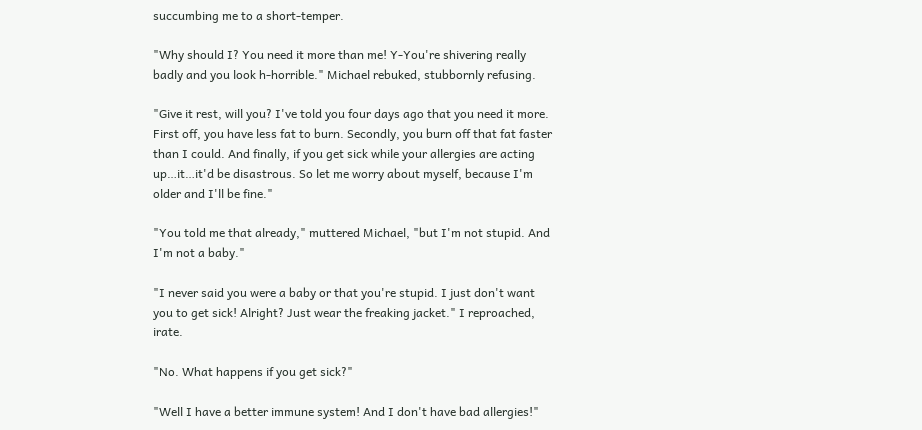succumbing me to a short-temper.

"Why should I? You need it more than me! Y-You're shivering really badly and you look h-horrible." Michael rebuked, stubbornly refusing.

"Give it rest, will you? I've told you four days ago that you need it more. First off, you have less fat to burn. Secondly, you burn off that fat faster than I could. And finally, if you get sick while your allergies are acting up…it…it'd be disastrous. So let me worry about myself, because I'm older and I'll be fine."

"You told me that already," muttered Michael, "but I'm not stupid. And I'm not a baby."

"I never said you were a baby or that you're stupid. I just don't want you to get sick! Alright? Just wear the freaking jacket." I reproached, irate.

"No. What happens if you get sick?"

"Well I have a better immune system! And I don't have bad allergies!"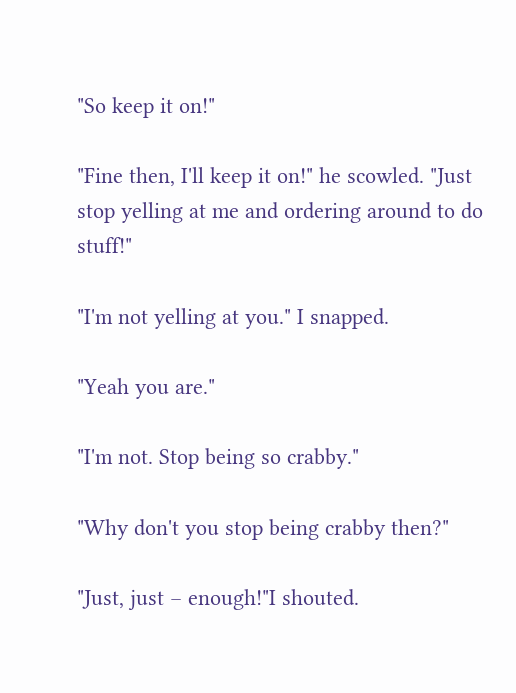"So keep it on!"

"Fine then, I'll keep it on!" he scowled. "Just stop yelling at me and ordering around to do stuff!"

"I'm not yelling at you." I snapped.

"Yeah you are."

"I'm not. Stop being so crabby."

"Why don't you stop being crabby then?"

"Just, just – enough!"I shouted.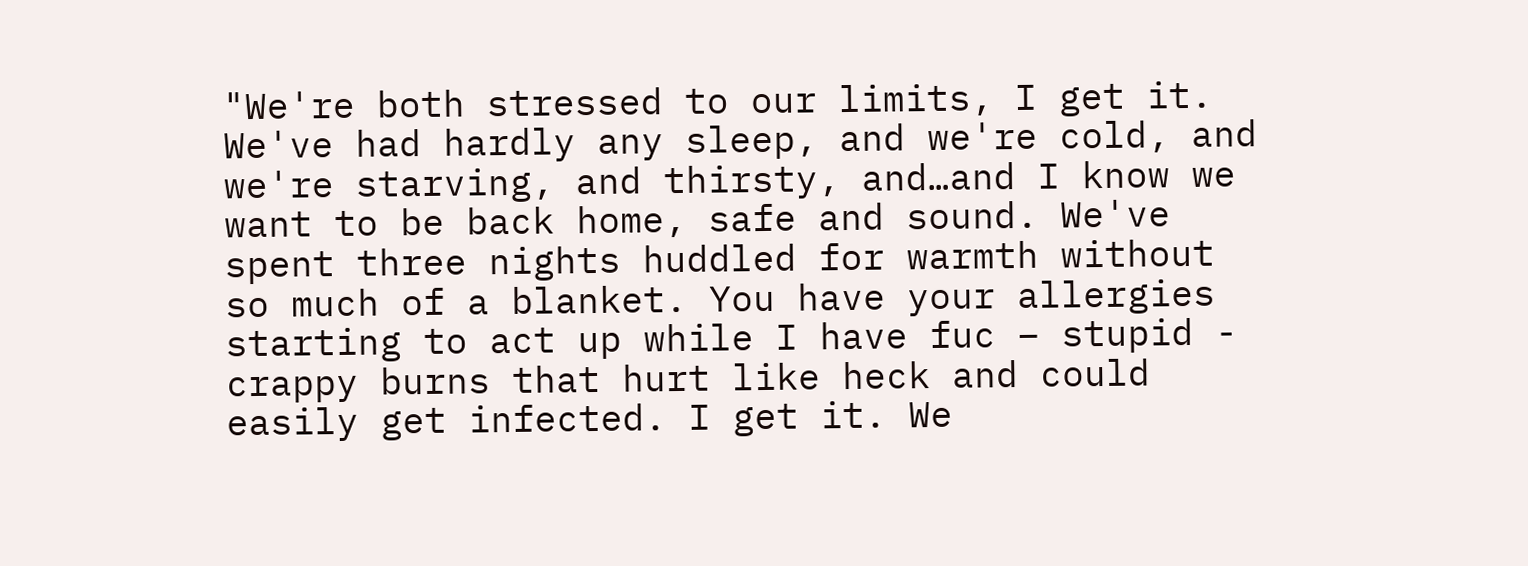"We're both stressed to our limits, I get it. We've had hardly any sleep, and we're cold, and we're starving, and thirsty, and…and I know we want to be back home, safe and sound. We've spent three nights huddled for warmth without so much of a blanket. You have your allergies starting to act up while I have fuc – stupid - crappy burns that hurt like heck and could easily get infected. I get it. We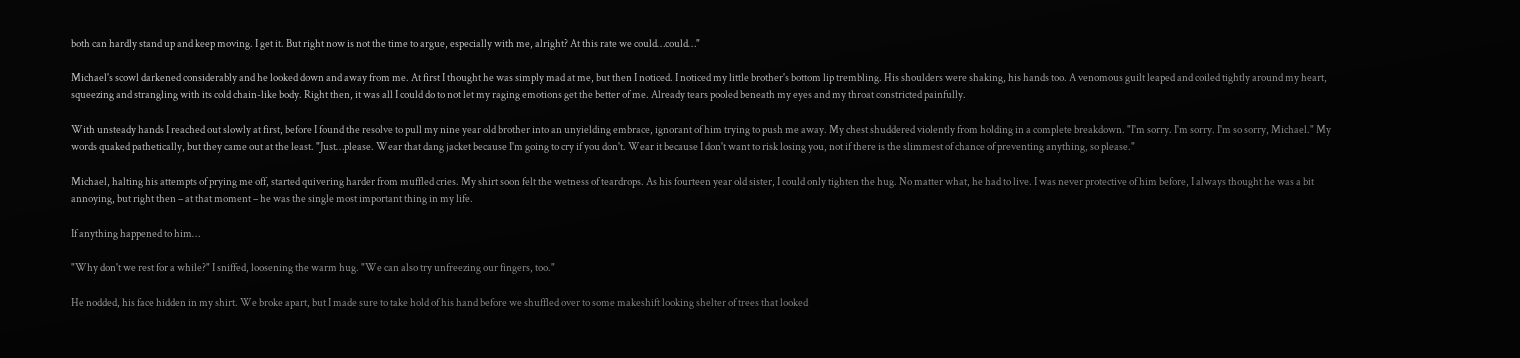both can hardly stand up and keep moving. I get it. But right now is not the time to argue, especially with me, alright? At this rate we could…could…"

Michael's scowl darkened considerably and he looked down and away from me. At first I thought he was simply mad at me, but then I noticed. I noticed my little brother's bottom lip trembling. His shoulders were shaking, his hands too. A venomous guilt leaped and coiled tightly around my heart, squeezing and strangling with its cold chain-like body. Right then, it was all I could do to not let my raging emotions get the better of me. Already tears pooled beneath my eyes and my throat constricted painfully.

With unsteady hands I reached out slowly at first, before I found the resolve to pull my nine year old brother into an unyielding embrace, ignorant of him trying to push me away. My chest shuddered violently from holding in a complete breakdown. "I'm sorry. I'm sorry. I'm so sorry, Michael." My words quaked pathetically, but they came out at the least. "Just…please. Wear that dang jacket because I'm going to cry if you don't. Wear it because I don't want to risk losing you, not if there is the slimmest of chance of preventing anything, so please."

Michael, halting his attempts of prying me off, started quivering harder from muffled cries. My shirt soon felt the wetness of teardrops. As his fourteen year old sister, I could only tighten the hug. No matter what, he had to live. I was never protective of him before, I always thought he was a bit annoying, but right then – at that moment – he was the single most important thing in my life.

If anything happened to him…

"Why don't we rest for a while?" I sniffed, loosening the warm hug. "We can also try unfreezing our fingers, too."

He nodded, his face hidden in my shirt. We broke apart, but I made sure to take hold of his hand before we shuffled over to some makeshift looking shelter of trees that looked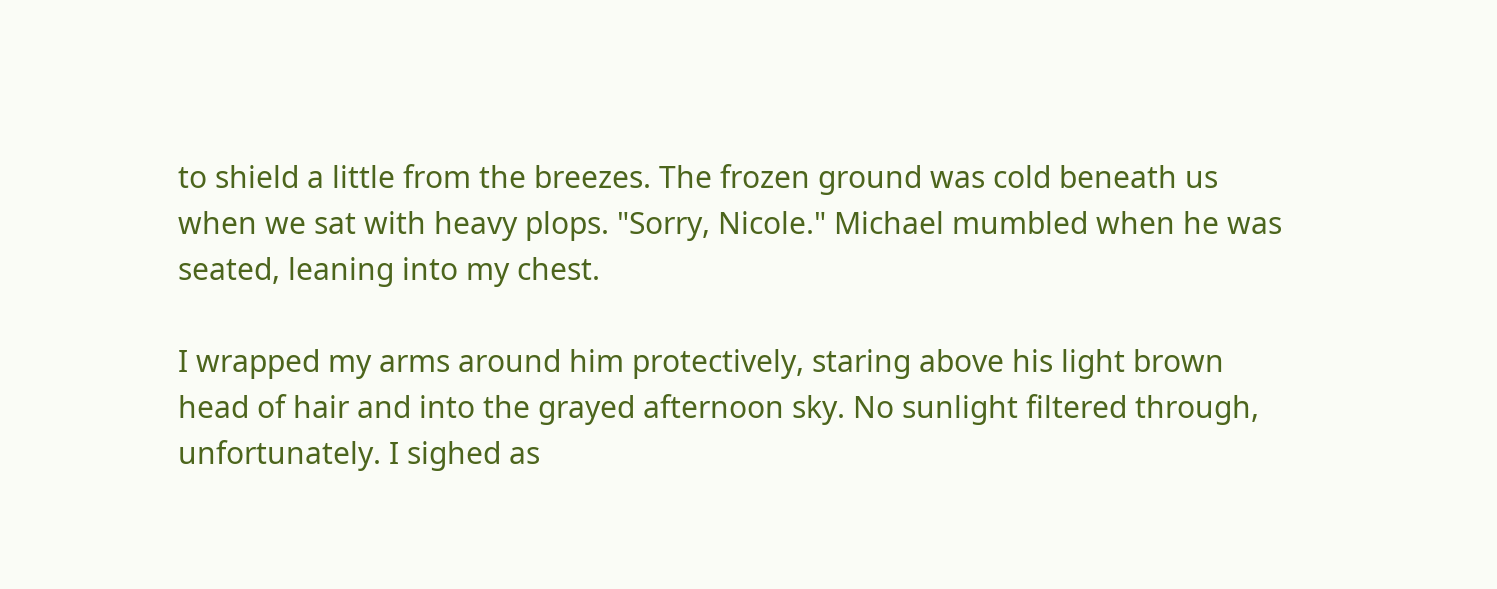to shield a little from the breezes. The frozen ground was cold beneath us when we sat with heavy plops. "Sorry, Nicole." Michael mumbled when he was seated, leaning into my chest.

I wrapped my arms around him protectively, staring above his light brown head of hair and into the grayed afternoon sky. No sunlight filtered through, unfortunately. I sighed as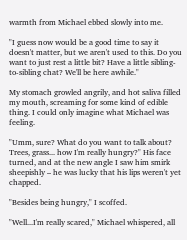warmth from Michael ebbed slowly into me.

"I guess now would be a good time to say it doesn't matter, but we aren't used to this. Do you want to just rest a little bit? Have a little sibling-to-sibling chat? We'll be here awhile."

My stomach growled angrily, and hot saliva filled my mouth, screaming for some kind of edible thing. I could only imagine what Michael was feeling.

"Umm, sure? What do you want to talk about? Trees, grass... how I'm really hungry?" His face turned, and at the new angle I saw him smirk sheepishly – he was lucky that his lips weren't yet chapped.

"Besides being hungry," I scoffed.

"Well...I'm really scared," Michael whispered, all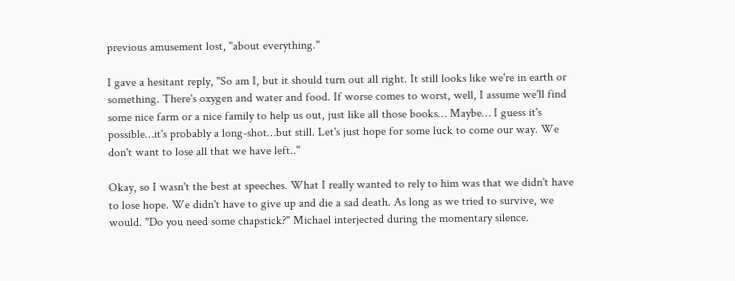previous amusement lost, "about everything."

I gave a hesitant reply, "So am I, but it should turn out all right. It still looks like we're in earth or something. There's oxygen and water and food. If worse comes to worst, well, I assume we'll find some nice farm or a nice family to help us out, just like all those books… Maybe… I guess it's possible…it's probably a long-shot…but still. Let's just hope for some luck to come our way. We don't want to lose all that we have left.."

Okay, so I wasn't the best at speeches. What I really wanted to rely to him was that we didn't have to lose hope. We didn't have to give up and die a sad death. As long as we tried to survive, we would. "Do you need some chapstick?" Michael interjected during the momentary silence.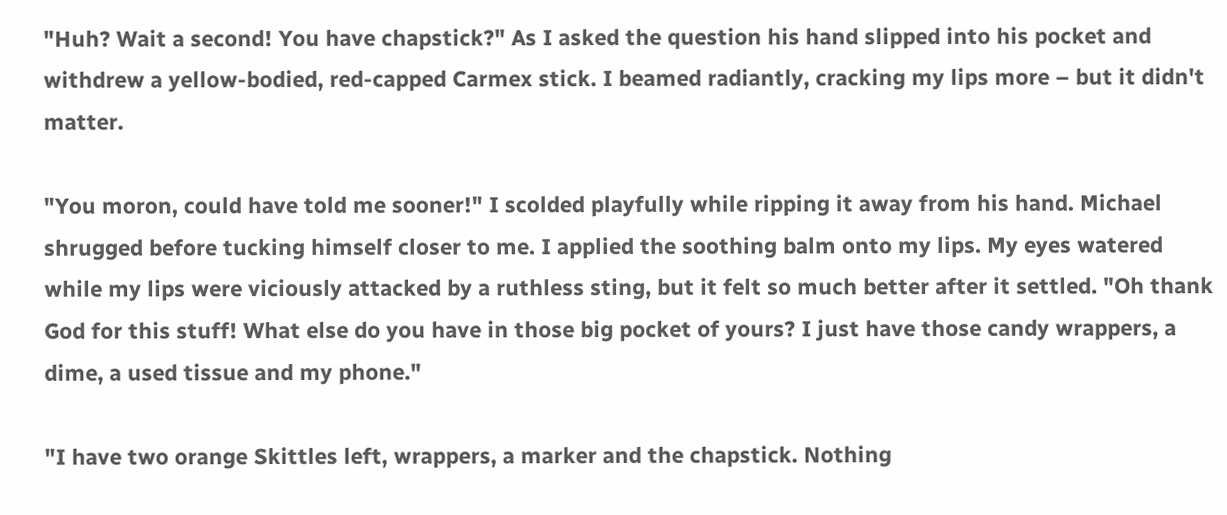"Huh? Wait a second! You have chapstick?" As I asked the question his hand slipped into his pocket and withdrew a yellow-bodied, red-capped Carmex stick. I beamed radiantly, cracking my lips more – but it didn't matter.

"You moron, could have told me sooner!" I scolded playfully while ripping it away from his hand. Michael shrugged before tucking himself closer to me. I applied the soothing balm onto my lips. My eyes watered while my lips were viciously attacked by a ruthless sting, but it felt so much better after it settled. "Oh thank God for this stuff! What else do you have in those big pocket of yours? I just have those candy wrappers, a dime, a used tissue and my phone."

"I have two orange Skittles left, wrappers, a marker and the chapstick. Nothing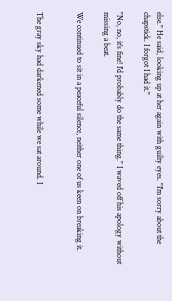else." He said, looking up at her again with guilty eyes. "I'm sorry about the chapstick. I forgot I had it."

"No, no, it's fine! I'd probably do the same thing." I waved off his apology without missing a beat.

We continued to sit in a peaceful silence, neither one of us keen on breaking it.


The gray sky had darkened some while we sat around. I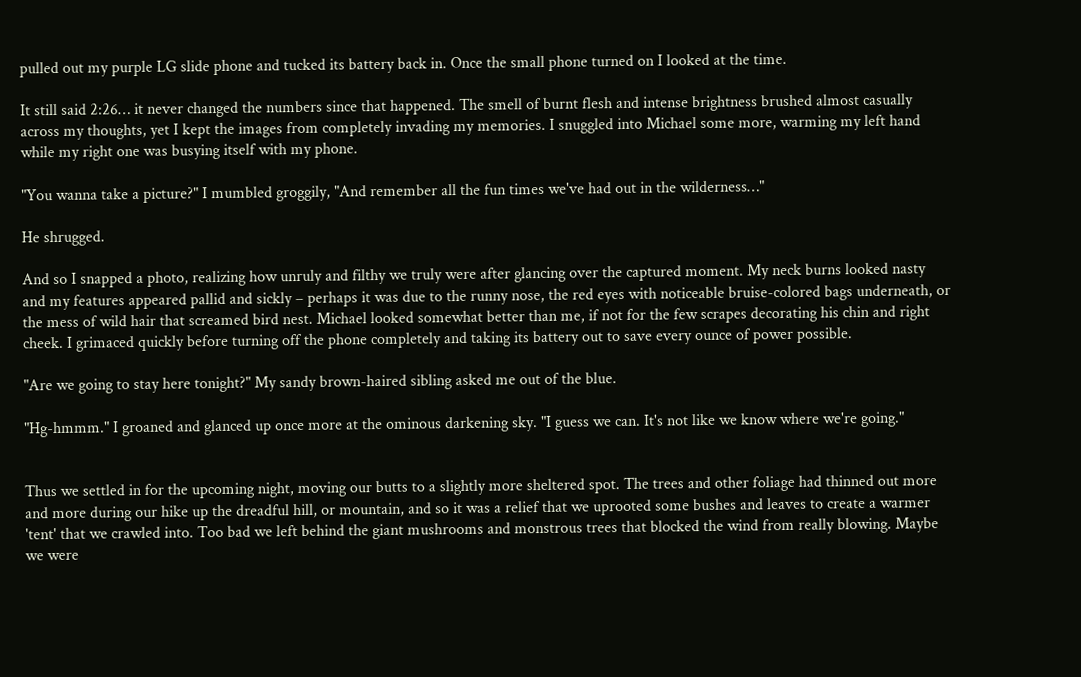pulled out my purple LG slide phone and tucked its battery back in. Once the small phone turned on I looked at the time.

It still said 2:26… it never changed the numbers since that happened. The smell of burnt flesh and intense brightness brushed almost casually across my thoughts, yet I kept the images from completely invading my memories. I snuggled into Michael some more, warming my left hand while my right one was busying itself with my phone.

"You wanna take a picture?" I mumbled groggily, "And remember all the fun times we've had out in the wilderness…"

He shrugged.

And so I snapped a photo, realizing how unruly and filthy we truly were after glancing over the captured moment. My neck burns looked nasty and my features appeared pallid and sickly – perhaps it was due to the runny nose, the red eyes with noticeable bruise-colored bags underneath, or the mess of wild hair that screamed bird nest. Michael looked somewhat better than me, if not for the few scrapes decorating his chin and right cheek. I grimaced quickly before turning off the phone completely and taking its battery out to save every ounce of power possible.

"Are we going to stay here tonight?" My sandy brown-haired sibling asked me out of the blue.

"Hg-hmmm." I groaned and glanced up once more at the ominous darkening sky. "I guess we can. It's not like we know where we're going."


Thus we settled in for the upcoming night, moving our butts to a slightly more sheltered spot. The trees and other foliage had thinned out more and more during our hike up the dreadful hill, or mountain, and so it was a relief that we uprooted some bushes and leaves to create a warmer 'tent' that we crawled into. Too bad we left behind the giant mushrooms and monstrous trees that blocked the wind from really blowing. Maybe we were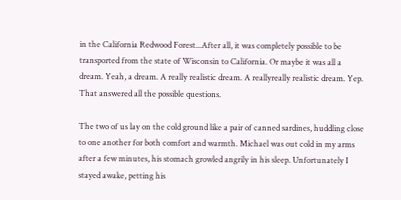in the California Redwood Forest...After all, it was completely possible to be transported from the state of Wisconsin to California. Or maybe it was all a dream. Yeah, a dream. A really realistic dream. A reallyreally realistic dream. Yep. That answered all the possible questions.

The two of us lay on the cold ground like a pair of canned sardines, huddling close to one another for both comfort and warmth. Michael was out cold in my arms after a few minutes, his stomach growled angrily in his sleep. Unfortunately I stayed awake, petting his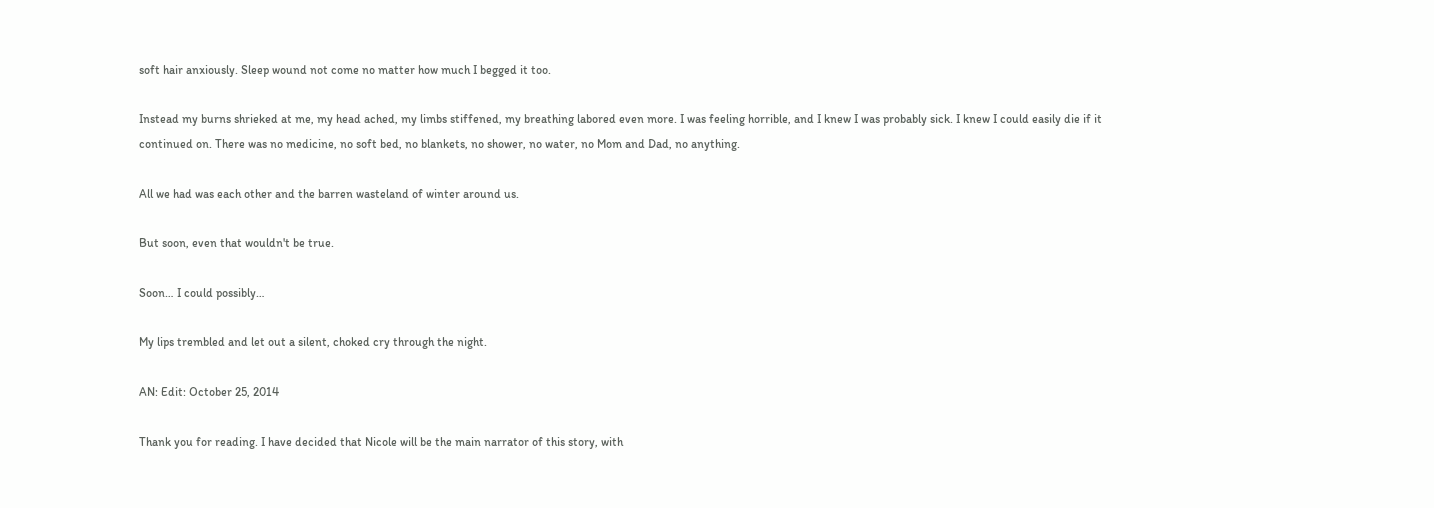soft hair anxiously. Sleep wound not come no matter how much I begged it too.

Instead my burns shrieked at me, my head ached, my limbs stiffened, my breathing labored even more. I was feeling horrible, and I knew I was probably sick. I knew I could easily die if it continued on. There was no medicine, no soft bed, no blankets, no shower, no water, no Mom and Dad, no anything.

All we had was each other and the barren wasteland of winter around us.

But soon, even that wouldn't be true.

Soon… I could possibly…

My lips trembled and let out a silent, choked cry through the night.

AN: Edit: October 25, 2014

Thank you for reading. I have decided that Nicole will be the main narrator of this story, with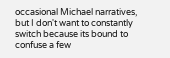occasional Michael narratives, but I don't want to constantly switch because its bound to confuse a few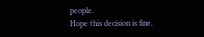people.
Hope this decision is fine.